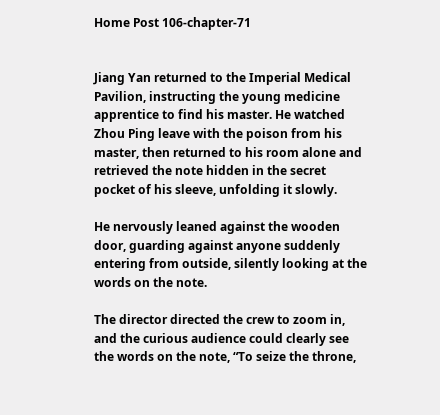Home Post 106-chapter-71


Jiang Yan returned to the Imperial Medical Pavilion, instructing the young medicine apprentice to find his master. He watched Zhou Ping leave with the poison from his master, then returned to his room alone and retrieved the note hidden in the secret pocket of his sleeve, unfolding it slowly.

He nervously leaned against the wooden door, guarding against anyone suddenly entering from outside, silently looking at the words on the note.

The director directed the crew to zoom in, and the curious audience could clearly see the words on the note, “To seize the throne,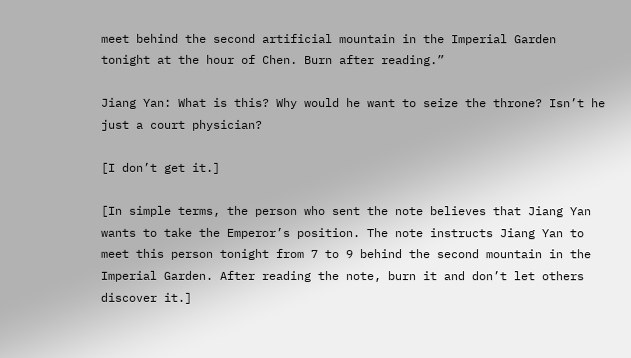meet behind the second artificial mountain in the Imperial Garden tonight at the hour of Chen. Burn after reading.”

Jiang Yan: What is this? Why would he want to seize the throne? Isn’t he just a court physician?

[I don’t get it.]

[In simple terms, the person who sent the note believes that Jiang Yan wants to take the Emperor’s position. The note instructs Jiang Yan to meet this person tonight from 7 to 9 behind the second mountain in the Imperial Garden. After reading the note, burn it and don’t let others discover it.]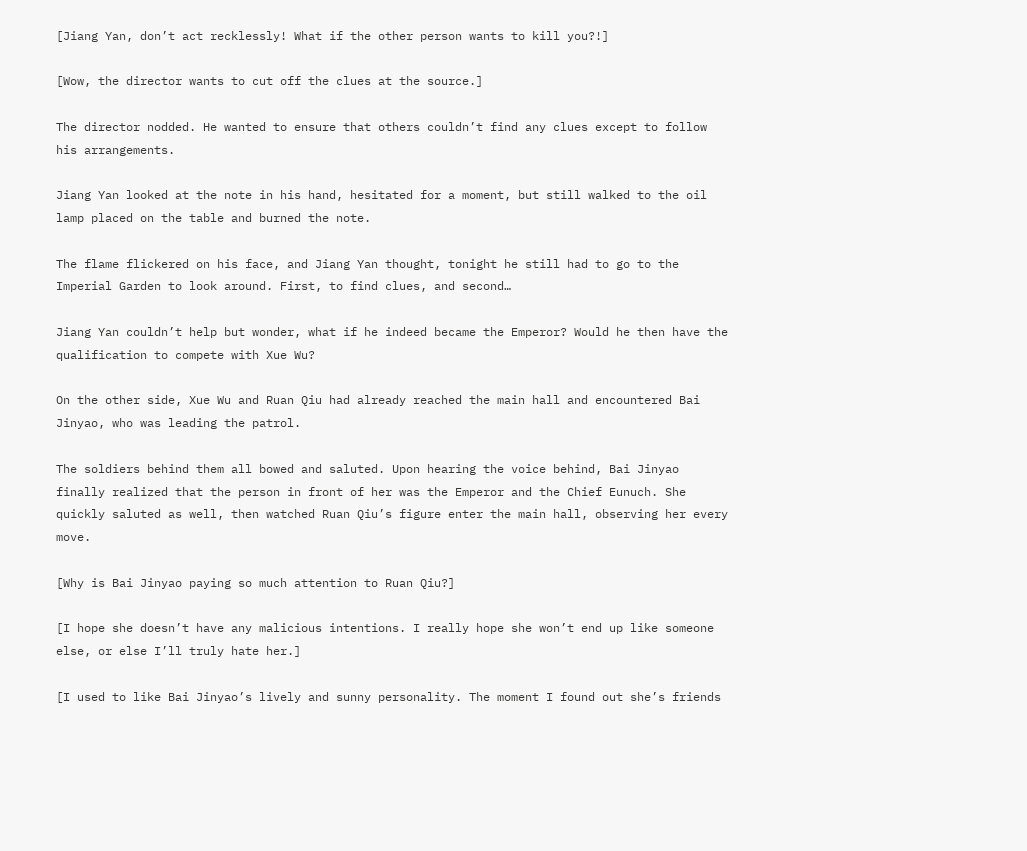[Jiang Yan, don’t act recklessly! What if the other person wants to kill you?!]

[Wow, the director wants to cut off the clues at the source.]

The director nodded. He wanted to ensure that others couldn’t find any clues except to follow his arrangements.

Jiang Yan looked at the note in his hand, hesitated for a moment, but still walked to the oil lamp placed on the table and burned the note.

The flame flickered on his face, and Jiang Yan thought, tonight he still had to go to the Imperial Garden to look around. First, to find clues, and second…

Jiang Yan couldn’t help but wonder, what if he indeed became the Emperor? Would he then have the qualification to compete with Xue Wu?

On the other side, Xue Wu and Ruan Qiu had already reached the main hall and encountered Bai Jinyao, who was leading the patrol.

The soldiers behind them all bowed and saluted. Upon hearing the voice behind, Bai Jinyao finally realized that the person in front of her was the Emperor and the Chief Eunuch. She quickly saluted as well, then watched Ruan Qiu’s figure enter the main hall, observing her every move.

[Why is Bai Jinyao paying so much attention to Ruan Qiu?]

[I hope she doesn’t have any malicious intentions. I really hope she won’t end up like someone else, or else I’ll truly hate her.]

[I used to like Bai Jinyao’s lively and sunny personality. The moment I found out she’s friends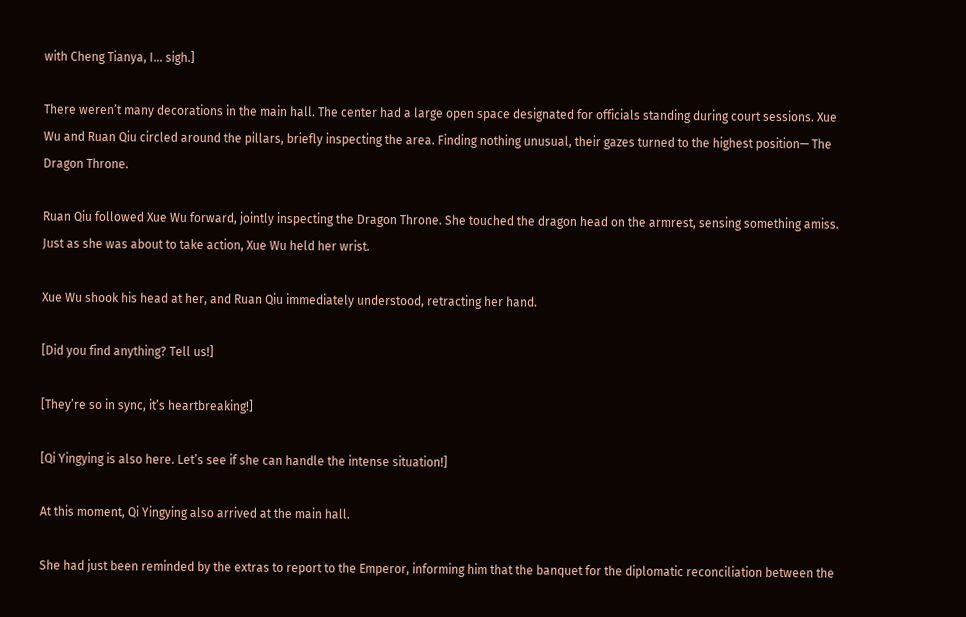with Cheng Tianya, I… sigh.]

There weren’t many decorations in the main hall. The center had a large open space designated for officials standing during court sessions. Xue Wu and Ruan Qiu circled around the pillars, briefly inspecting the area. Finding nothing unusual, their gazes turned to the highest position— The Dragon Throne.

Ruan Qiu followed Xue Wu forward, jointly inspecting the Dragon Throne. She touched the dragon head on the armrest, sensing something amiss. Just as she was about to take action, Xue Wu held her wrist.

Xue Wu shook his head at her, and Ruan Qiu immediately understood, retracting her hand.

[Did you find anything? Tell us!]

[They’re so in sync, it’s heartbreaking!]

[Qi Yingying is also here. Let’s see if she can handle the intense situation!]

At this moment, Qi Yingying also arrived at the main hall.

She had just been reminded by the extras to report to the Emperor, informing him that the banquet for the diplomatic reconciliation between the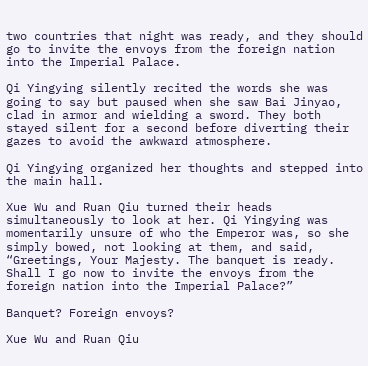two countries that night was ready, and they should go to invite the envoys from the foreign nation into the Imperial Palace.

Qi Yingying silently recited the words she was going to say but paused when she saw Bai Jinyao, clad in armor and wielding a sword. They both stayed silent for a second before diverting their gazes to avoid the awkward atmosphere.

Qi Yingying organized her thoughts and stepped into the main hall.

Xue Wu and Ruan Qiu turned their heads simultaneously to look at her. Qi Yingying was momentarily unsure of who the Emperor was, so she simply bowed, not looking at them, and said, “Greetings, Your Majesty. The banquet is ready. Shall I go now to invite the envoys from the foreign nation into the Imperial Palace?”

Banquet? Foreign envoys?

Xue Wu and Ruan Qiu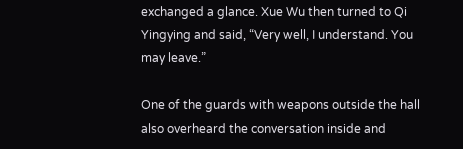exchanged a glance. Xue Wu then turned to Qi Yingying and said, “Very well, I understand. You may leave.”

One of the guards with weapons outside the hall also overheard the conversation inside and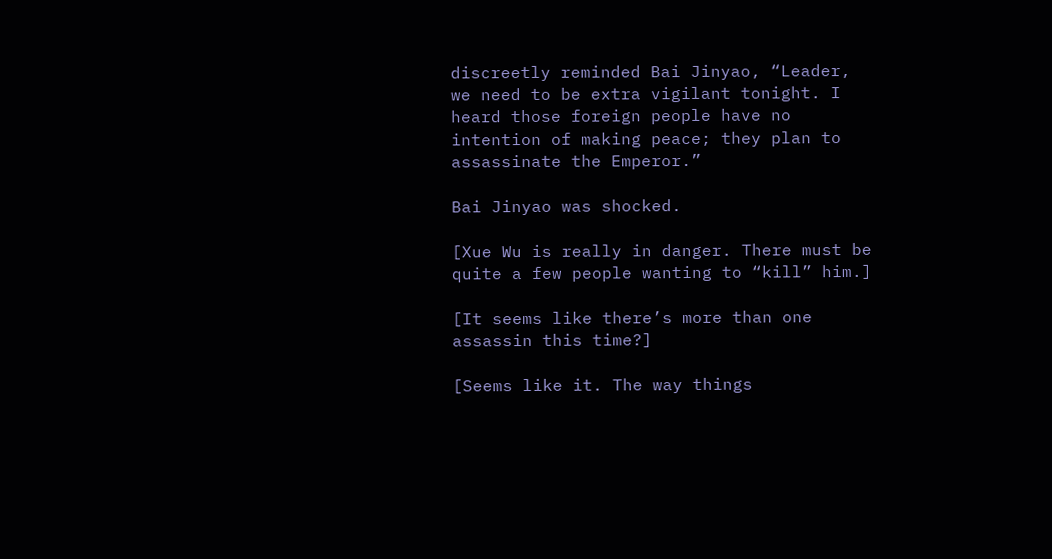discreetly reminded Bai Jinyao, “Leader, we need to be extra vigilant tonight. I heard those foreign people have no intention of making peace; they plan to assassinate the Emperor.”

Bai Jinyao was shocked.

[Xue Wu is really in danger. There must be quite a few people wanting to “kill” him.]

[It seems like there’s more than one assassin this time?]

[Seems like it. The way things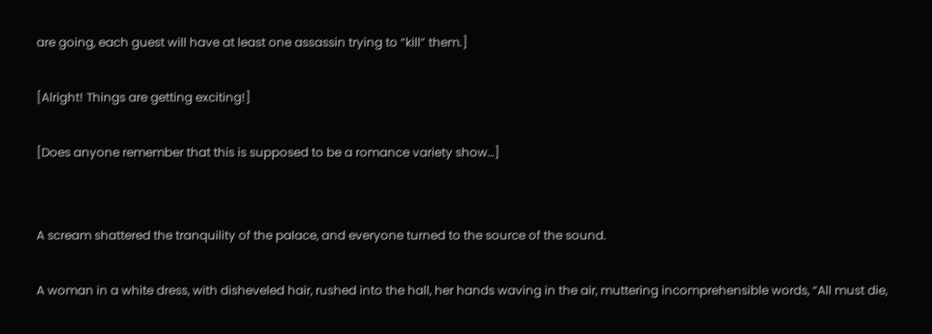are going, each guest will have at least one assassin trying to “kill” them.]

[Alright! Things are getting exciting!]

[Does anyone remember that this is supposed to be a romance variety show…]


A scream shattered the tranquility of the palace, and everyone turned to the source of the sound.

A woman in a white dress, with disheveled hair, rushed into the hall, her hands waving in the air, muttering incomprehensible words, “All must die,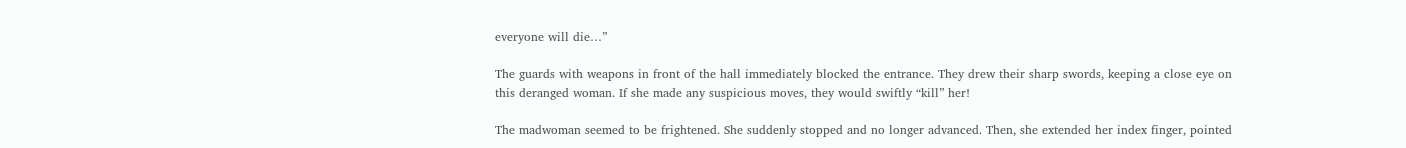everyone will die…”

The guards with weapons in front of the hall immediately blocked the entrance. They drew their sharp swords, keeping a close eye on this deranged woman. If she made any suspicious moves, they would swiftly “kill” her!

The madwoman seemed to be frightened. She suddenly stopped and no longer advanced. Then, she extended her index finger, pointed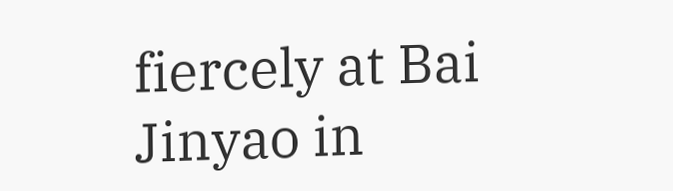fiercely at Bai Jinyao in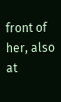front of her, also at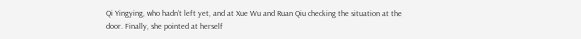Qi Yingying, who hadn’t left yet, and at Xue Wu and Ruan Qiu checking the situation at the door. Finally, she pointed at herself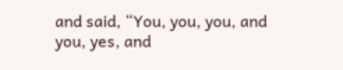and said, “You, you, you, and you, yes, and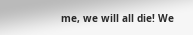me, we will all die! We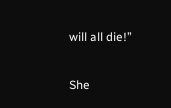will all die!”

She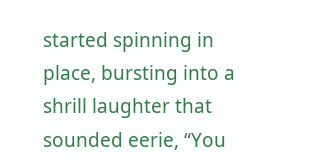started spinning in place, bursting into a shrill laughter that sounded eerie, “You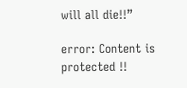will all die!!”

error: Content is protected !!